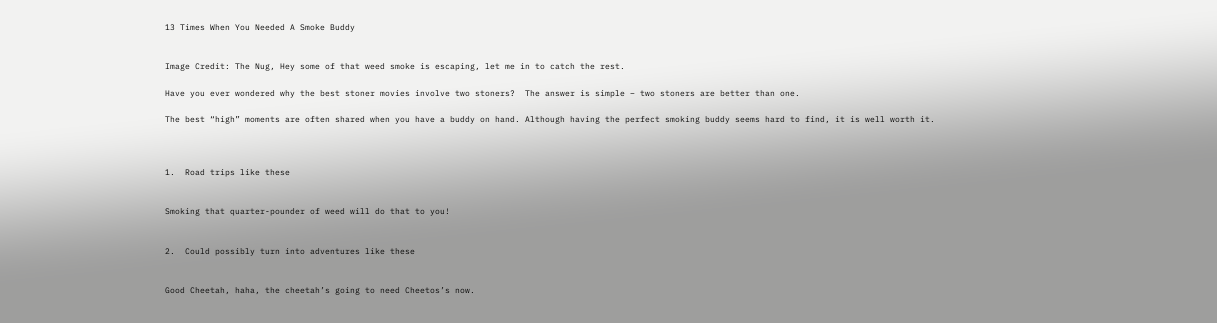13 Times When You Needed A Smoke Buddy


Image Credit: The Nug, Hey some of that weed smoke is escaping, let me in to catch the rest.

Have you ever wondered why the best stoner movies involve two stoners?  The answer is simple – two stoners are better than one.

The best “high” moments are often shared when you have a buddy on hand. Although having the perfect smoking buddy seems hard to find, it is well worth it.



1.  Road trips like these


Smoking that quarter-pounder of weed will do that to you!


2.  Could possibly turn into adventures like these


Good Cheetah, haha, the cheetah’s going to need Cheetos’s now.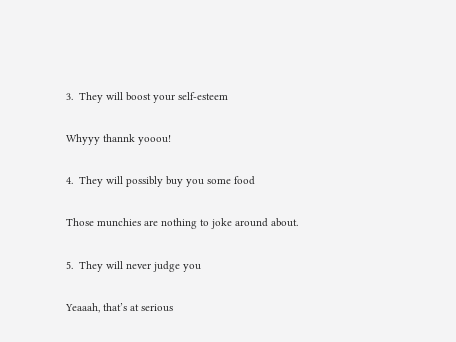3.  They will boost your self-esteem


Whyyy thannk yooou!


4.  They will possibly buy you some food


Those munchies are nothing to joke around about.


5.  They will never judge you


Yeaaah, that’s at serious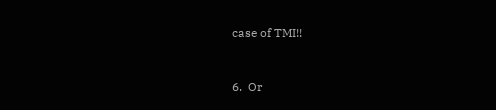case of TMI!!


6.  Or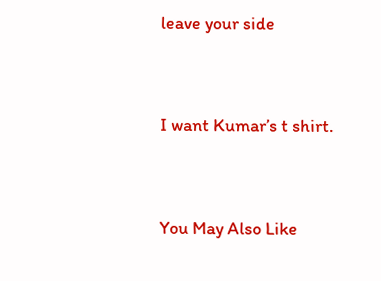leave your side


I want Kumar’s t shirt.


You May Also Like